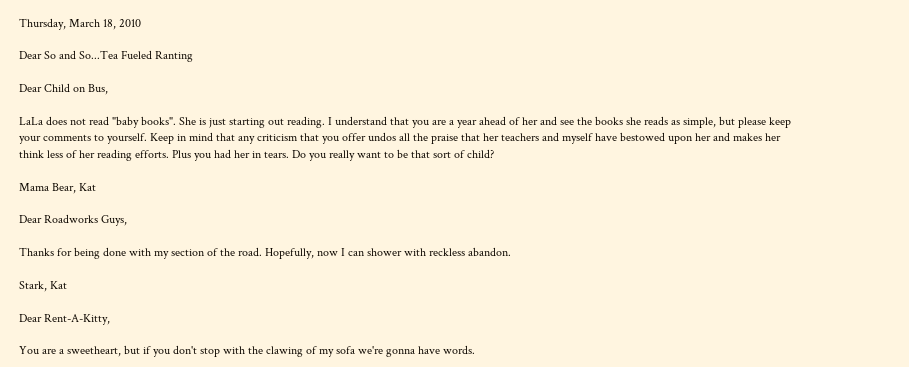Thursday, March 18, 2010

Dear So and So...Tea Fueled Ranting

Dear Child on Bus,

LaLa does not read "baby books". She is just starting out reading. I understand that you are a year ahead of her and see the books she reads as simple, but please keep your comments to yourself. Keep in mind that any criticism that you offer undos all the praise that her teachers and myself have bestowed upon her and makes her think less of her reading efforts. Plus you had her in tears. Do you really want to be that sort of child?

Mama Bear, Kat

Dear Roadworks Guys,

Thanks for being done with my section of the road. Hopefully, now I can shower with reckless abandon.

Stark, Kat

Dear Rent-A-Kitty,

You are a sweetheart, but if you don't stop with the clawing of my sofa we're gonna have words.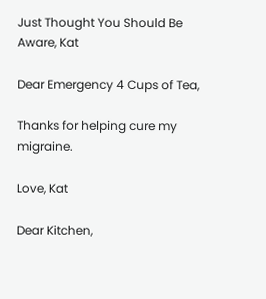Just Thought You Should Be Aware, Kat

Dear Emergency 4 Cups of Tea,

Thanks for helping cure my migraine.

Love, Kat

Dear Kitchen,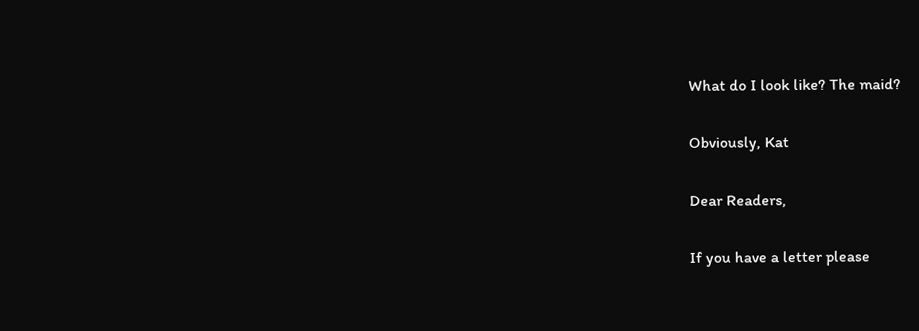What do I look like? The maid?

Obviously, Kat

Dear Readers,

If you have a letter please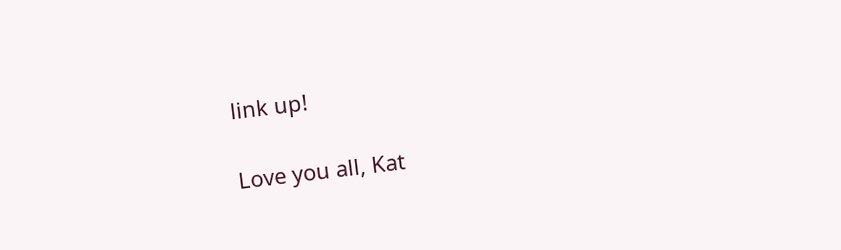link up!

Love you all, Kat